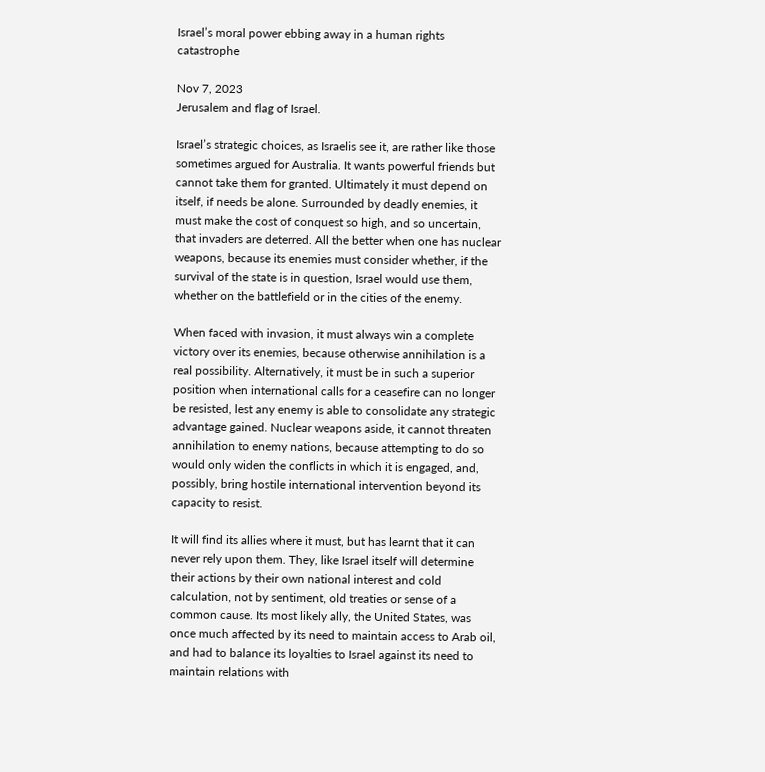Israel’s moral power ebbing away in a human rights catastrophe

Nov 7, 2023
Jerusalem and flag of Israel.

Israel’s strategic choices, as Israelis see it, are rather like those sometimes argued for Australia. It wants powerful friends but cannot take them for granted. Ultimately it must depend on itself, if needs be alone. Surrounded by deadly enemies, it must make the cost of conquest so high, and so uncertain, that invaders are deterred. All the better when one has nuclear weapons, because its enemies must consider whether, if the survival of the state is in question, Israel would use them, whether on the battlefield or in the cities of the enemy.

When faced with invasion, it must always win a complete victory over its enemies, because otherwise annihilation is a real possibility. Alternatively, it must be in such a superior position when international calls for a ceasefire can no longer be resisted, lest any enemy is able to consolidate any strategic advantage gained. Nuclear weapons aside, it cannot threaten annihilation to enemy nations, because attempting to do so would only widen the conflicts in which it is engaged, and, possibly, bring hostile international intervention beyond its capacity to resist.

It will find its allies where it must, but has learnt that it can never rely upon them. They, like Israel itself will determine their actions by their own national interest and cold calculation, not by sentiment, old treaties or sense of a common cause. Its most likely ally, the United States, was once much affected by its need to maintain access to Arab oil, and had to balance its loyalties to Israel against its need to maintain relations with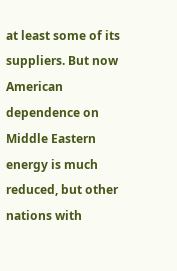at least some of its suppliers. But now American dependence on Middle Eastern energy is much reduced, but other nations with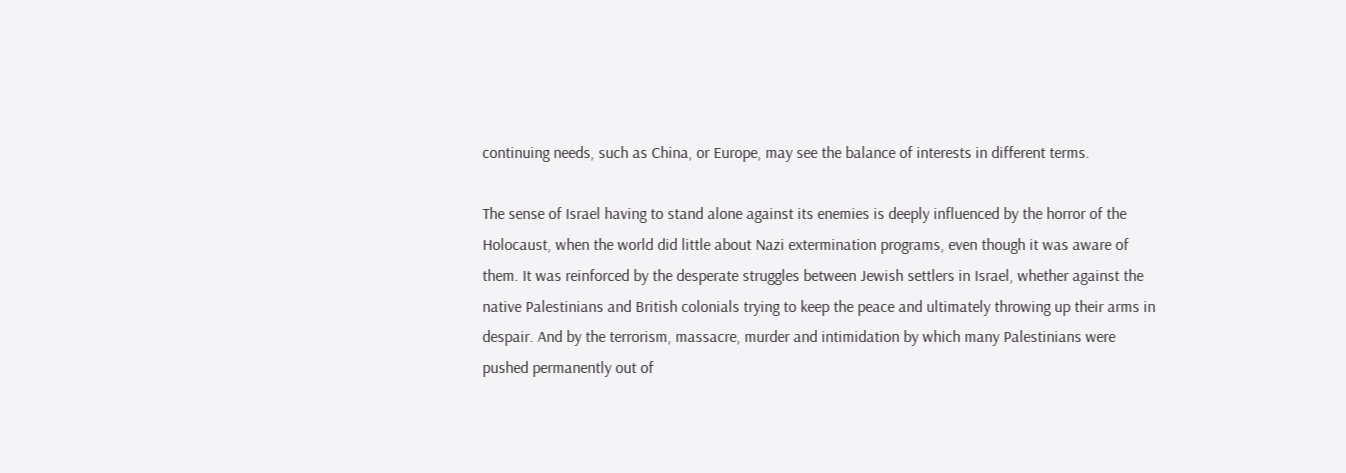continuing needs, such as China, or Europe, may see the balance of interests in different terms.

The sense of Israel having to stand alone against its enemies is deeply influenced by the horror of the Holocaust, when the world did little about Nazi extermination programs, even though it was aware of them. It was reinforced by the desperate struggles between Jewish settlers in Israel, whether against the native Palestinians and British colonials trying to keep the peace and ultimately throwing up their arms in despair. And by the terrorism, massacre, murder and intimidation by which many Palestinians were pushed permanently out of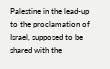Palestine in the lead-up to the proclamation of Israel, supposed to be shared with the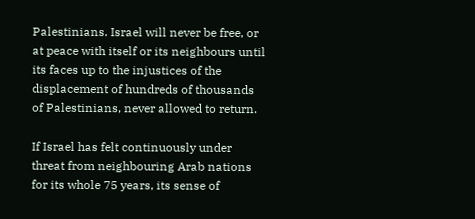Palestinians. Israel will never be free, or at peace with itself or its neighbours until its faces up to the injustices of the displacement of hundreds of thousands of Palestinians, never allowed to return.

If Israel has felt continuously under threat from neighbouring Arab nations for its whole 75 years, its sense of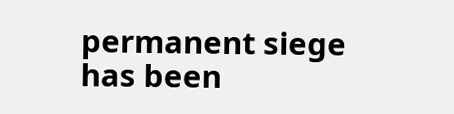permanent siege has been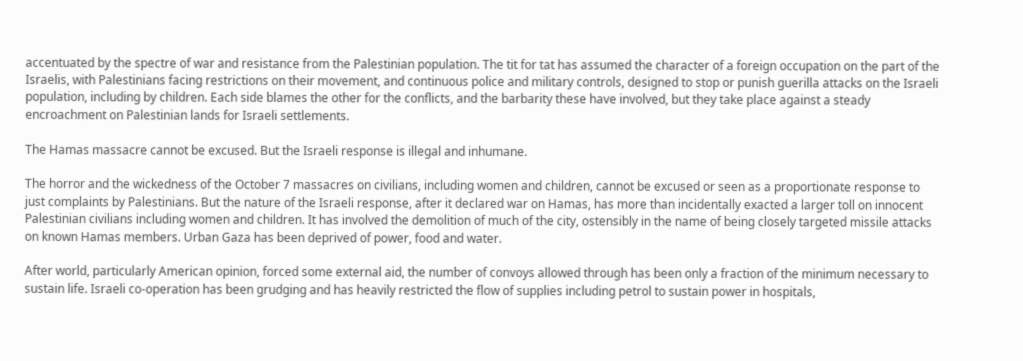accentuated by the spectre of war and resistance from the Palestinian population. The tit for tat has assumed the character of a foreign occupation on the part of the Israelis, with Palestinians facing restrictions on their movement, and continuous police and military controls, designed to stop or punish guerilla attacks on the Israeli population, including by children. Each side blames the other for the conflicts, and the barbarity these have involved, but they take place against a steady encroachment on Palestinian lands for Israeli settlements.

The Hamas massacre cannot be excused. But the Israeli response is illegal and inhumane.

The horror and the wickedness of the October 7 massacres on civilians, including women and children, cannot be excused or seen as a proportionate response to just complaints by Palestinians. But the nature of the Israeli response, after it declared war on Hamas, has more than incidentally exacted a larger toll on innocent Palestinian civilians including women and children. It has involved the demolition of much of the city, ostensibly in the name of being closely targeted missile attacks on known Hamas members. Urban Gaza has been deprived of power, food and water.

After world, particularly American opinion, forced some external aid, the number of convoys allowed through has been only a fraction of the minimum necessary to sustain life. Israeli co-operation has been grudging and has heavily restricted the flow of supplies including petrol to sustain power in hospitals,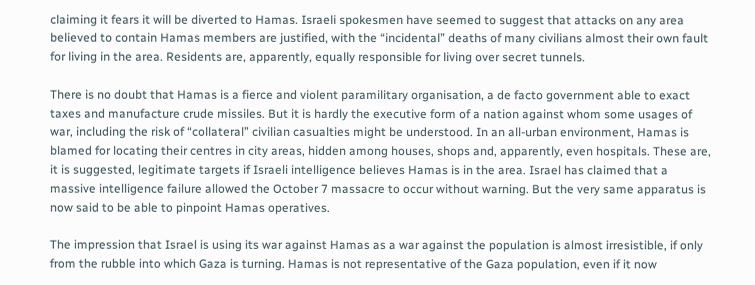claiming it fears it will be diverted to Hamas. Israeli spokesmen have seemed to suggest that attacks on any area believed to contain Hamas members are justified, with the “incidental” deaths of many civilians almost their own fault for living in the area. Residents are, apparently, equally responsible for living over secret tunnels.

There is no doubt that Hamas is a fierce and violent paramilitary organisation, a de facto government able to exact taxes and manufacture crude missiles. But it is hardly the executive form of a nation against whom some usages of war, including the risk of “collateral” civilian casualties might be understood. In an all-urban environment, Hamas is blamed for locating their centres in city areas, hidden among houses, shops and, apparently, even hospitals. These are, it is suggested, legitimate targets if Israeli intelligence believes Hamas is in the area. Israel has claimed that a massive intelligence failure allowed the October 7 massacre to occur without warning. But the very same apparatus is now said to be able to pinpoint Hamas operatives.

The impression that Israel is using its war against Hamas as a war against the population is almost irresistible, if only from the rubble into which Gaza is turning. Hamas is not representative of the Gaza population, even if it now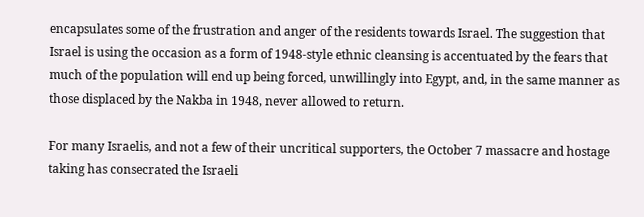encapsulates some of the frustration and anger of the residents towards Israel. The suggestion that Israel is using the occasion as a form of 1948-style ethnic cleansing is accentuated by the fears that much of the population will end up being forced, unwillingly into Egypt, and, in the same manner as those displaced by the Nakba in 1948, never allowed to return.

For many Israelis, and not a few of their uncritical supporters, the October 7 massacre and hostage taking has consecrated the Israeli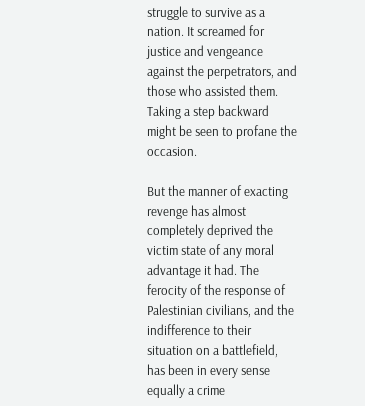struggle to survive as a nation. It screamed for justice and vengeance against the perpetrators, and those who assisted them. Taking a step backward might be seen to profane the occasion.

But the manner of exacting revenge has almost completely deprived the victim state of any moral advantage it had. The ferocity of the response of Palestinian civilians, and the indifference to their situation on a battlefield, has been in every sense equally a crime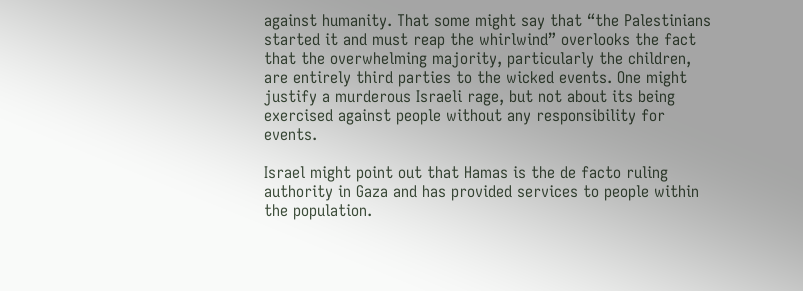against humanity. That some might say that “the Palestinians started it and must reap the whirlwind” overlooks the fact that the overwhelming majority, particularly the children, are entirely third parties to the wicked events. One might justify a murderous Israeli rage, but not about its being exercised against people without any responsibility for events.

Israel might point out that Hamas is the de facto ruling authority in Gaza and has provided services to people within the population.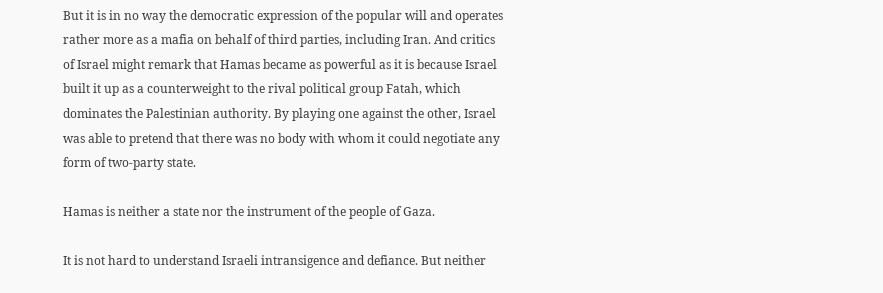But it is in no way the democratic expression of the popular will and operates rather more as a mafia on behalf of third parties, including Iran. And critics of Israel might remark that Hamas became as powerful as it is because Israel built it up as a counterweight to the rival political group Fatah, which dominates the Palestinian authority. By playing one against the other, Israel was able to pretend that there was no body with whom it could negotiate any form of two-party state.

Hamas is neither a state nor the instrument of the people of Gaza.

It is not hard to understand Israeli intransigence and defiance. But neither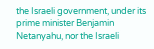the Israeli government, under its prime minister Benjamin Netanyahu, nor the Israeli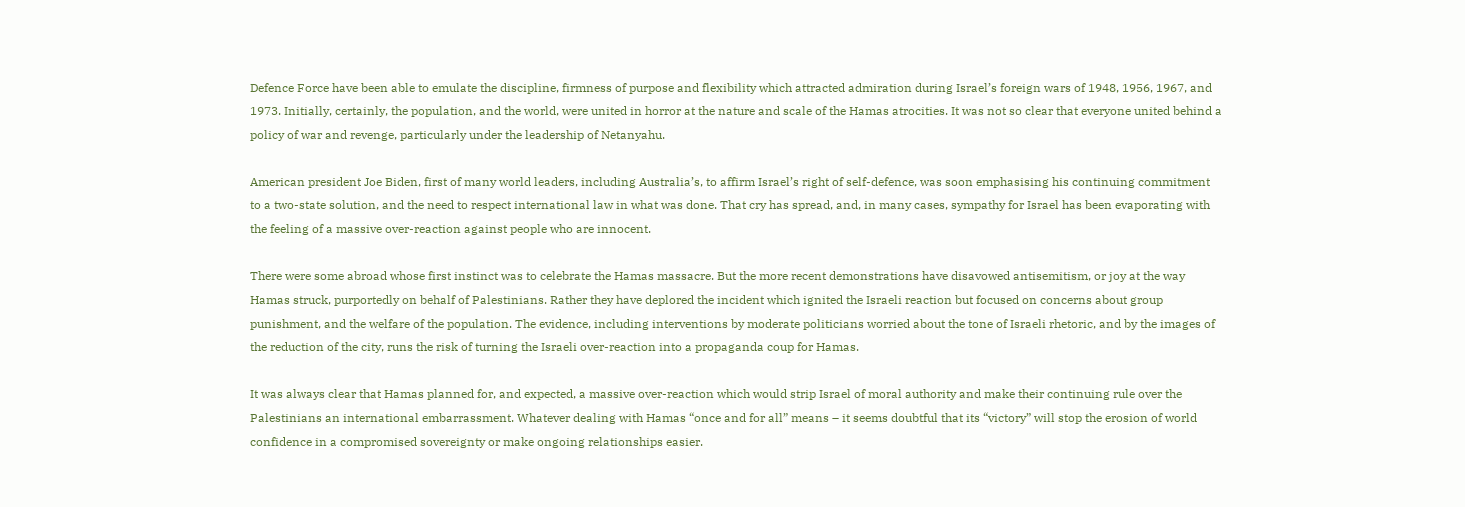Defence Force have been able to emulate the discipline, firmness of purpose and flexibility which attracted admiration during Israel’s foreign wars of 1948, 1956, 1967, and 1973. Initially, certainly, the population, and the world, were united in horror at the nature and scale of the Hamas atrocities. It was not so clear that everyone united behind a policy of war and revenge, particularly under the leadership of Netanyahu.

American president Joe Biden, first of many world leaders, including Australia’s, to affirm Israel’s right of self-defence, was soon emphasising his continuing commitment to a two-state solution, and the need to respect international law in what was done. That cry has spread, and, in many cases, sympathy for Israel has been evaporating with the feeling of a massive over-reaction against people who are innocent.

There were some abroad whose first instinct was to celebrate the Hamas massacre. But the more recent demonstrations have disavowed antisemitism, or joy at the way Hamas struck, purportedly on behalf of Palestinians. Rather they have deplored the incident which ignited the Israeli reaction but focused on concerns about group punishment, and the welfare of the population. The evidence, including interventions by moderate politicians worried about the tone of Israeli rhetoric, and by the images of the reduction of the city, runs the risk of turning the Israeli over-reaction into a propaganda coup for Hamas.

It was always clear that Hamas planned for, and expected, a massive over-reaction which would strip Israel of moral authority and make their continuing rule over the Palestinians an international embarrassment. Whatever dealing with Hamas “once and for all” means – it seems doubtful that its “victory” will stop the erosion of world confidence in a compromised sovereignty or make ongoing relationships easier.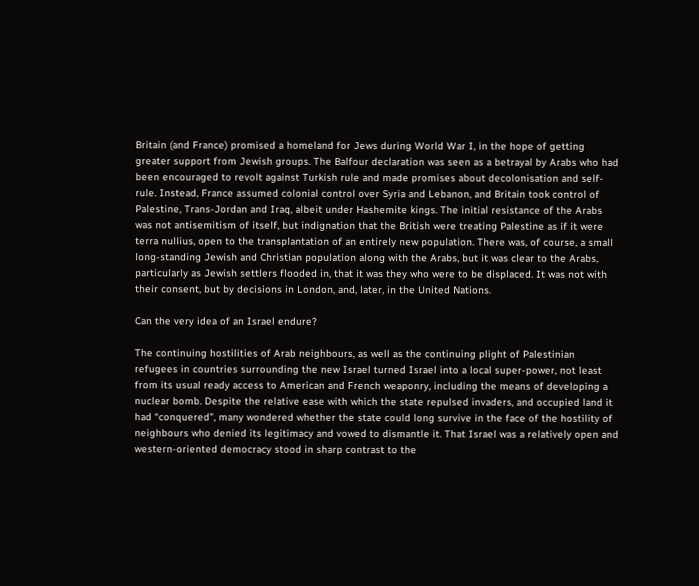Britain (and France) promised a homeland for Jews during World War I, in the hope of getting greater support from Jewish groups. The Balfour declaration was seen as a betrayal by Arabs who had been encouraged to revolt against Turkish rule and made promises about decolonisation and self-rule. Instead, France assumed colonial control over Syria and Lebanon, and Britain took control of Palestine, Trans-Jordan and Iraq, albeit under Hashemite kings. The initial resistance of the Arabs was not antisemitism of itself, but indignation that the British were treating Palestine as if it were terra nullius, open to the transplantation of an entirely new population. There was, of course, a small long-standing Jewish and Christian population along with the Arabs, but it was clear to the Arabs, particularly as Jewish settlers flooded in, that it was they who were to be displaced. It was not with their consent, but by decisions in London, and, later, in the United Nations.

Can the very idea of an Israel endure?

The continuing hostilities of Arab neighbours, as well as the continuing plight of Palestinian refugees in countries surrounding the new Israel turned Israel into a local super-power, not least from its usual ready access to American and French weaponry, including the means of developing a nuclear bomb. Despite the relative ease with which the state repulsed invaders, and occupied land it had “conquered”, many wondered whether the state could long survive in the face of the hostility of neighbours who denied its legitimacy and vowed to dismantle it. That Israel was a relatively open and western-oriented democracy stood in sharp contrast to the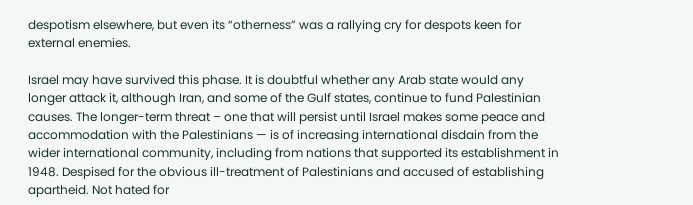despotism elsewhere, but even its “otherness” was a rallying cry for despots keen for external enemies.

Israel may have survived this phase. It is doubtful whether any Arab state would any longer attack it, although Iran, and some of the Gulf states, continue to fund Palestinian causes. The longer-term threat – one that will persist until Israel makes some peace and accommodation with the Palestinians — is of increasing international disdain from the wider international community, including from nations that supported its establishment in 1948. Despised for the obvious ill-treatment of Palestinians and accused of establishing apartheid. Not hated for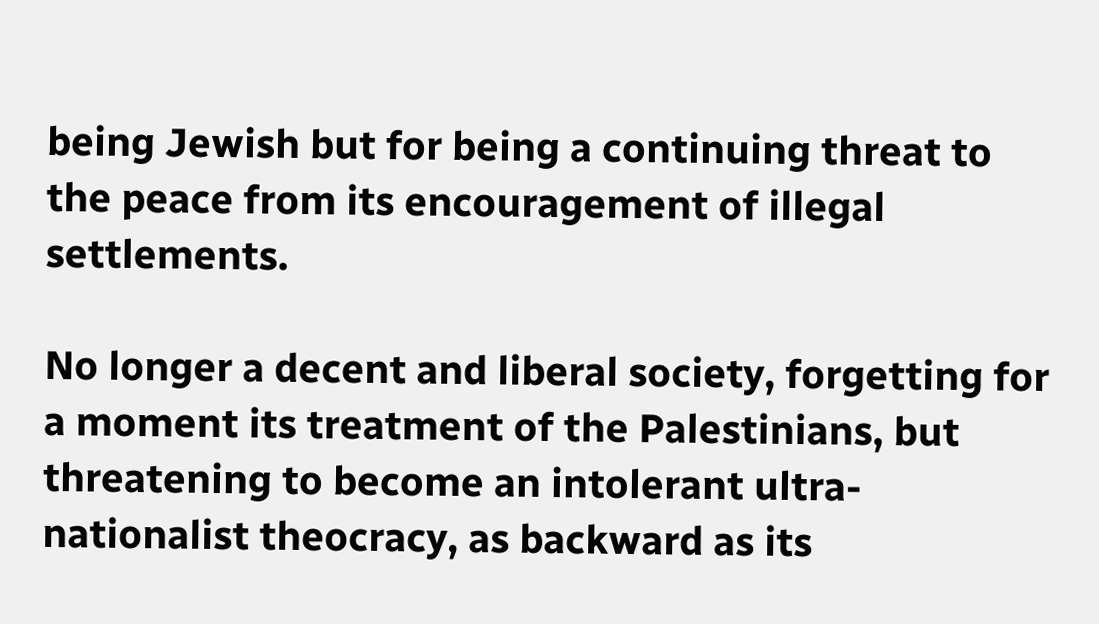being Jewish but for being a continuing threat to the peace from its encouragement of illegal settlements.

No longer a decent and liberal society, forgetting for a moment its treatment of the Palestinians, but threatening to become an intolerant ultra-nationalist theocracy, as backward as its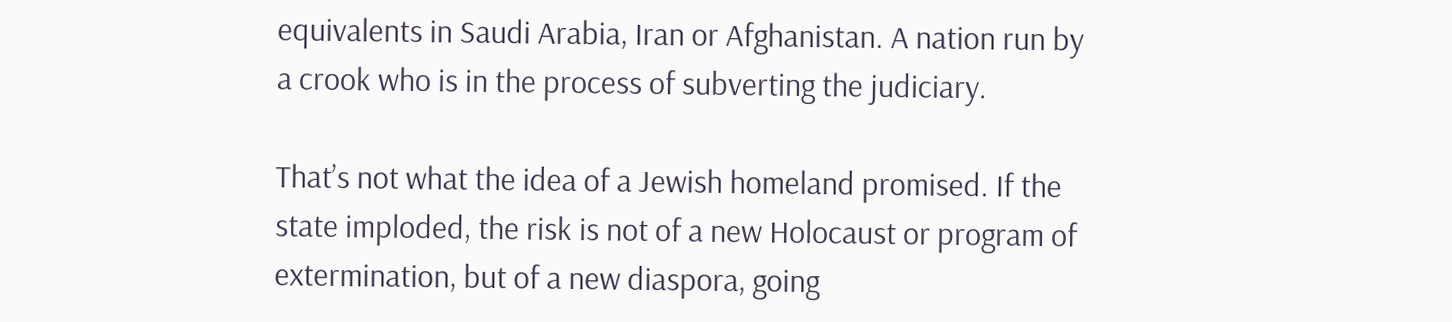equivalents in Saudi Arabia, Iran or Afghanistan. A nation run by a crook who is in the process of subverting the judiciary.

That’s not what the idea of a Jewish homeland promised. If the state imploded, the risk is not of a new Holocaust or program of extermination, but of a new diaspora, going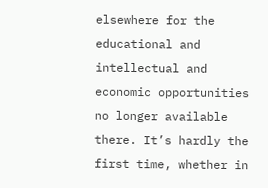elsewhere for the educational and intellectual and economic opportunities no longer available there. It’s hardly the first time, whether in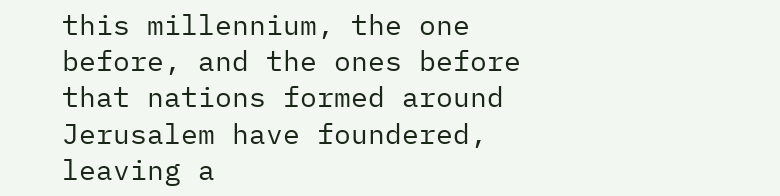this millennium, the one before, and the ones before that nations formed around Jerusalem have foundered, leaving a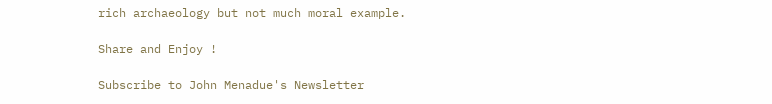rich archaeology but not much moral example.

Share and Enjoy !

Subscribe to John Menadue's Newsletter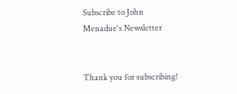Subscribe to John Menadue's Newsletter


Thank you for subscribing!